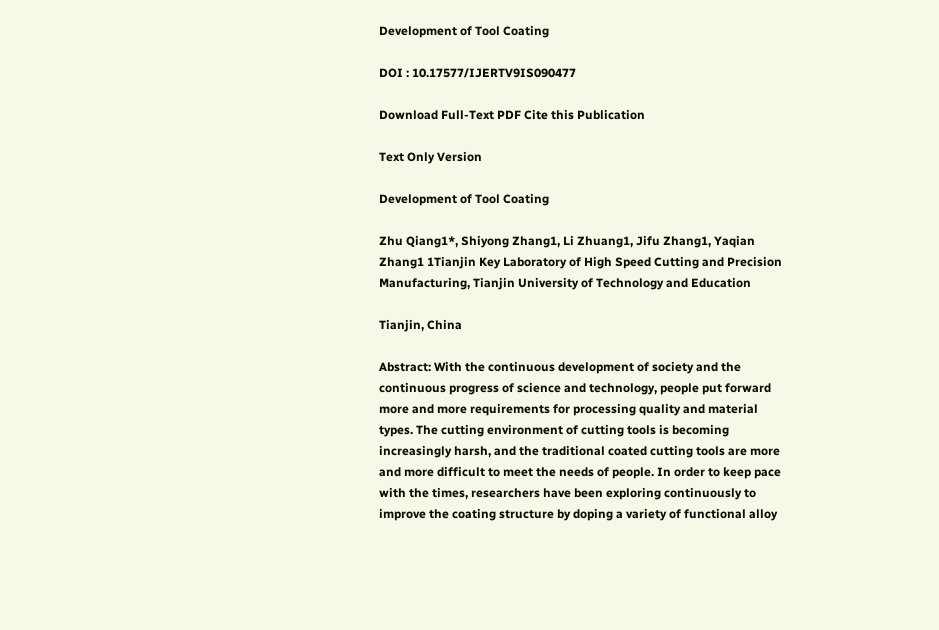Development of Tool Coating

DOI : 10.17577/IJERTV9IS090477

Download Full-Text PDF Cite this Publication

Text Only Version

Development of Tool Coating

Zhu Qiang1*, Shiyong Zhang1, Li Zhuang1, Jifu Zhang1, Yaqian Zhang1 1Tianjin Key Laboratory of High Speed Cutting and Precision Manufacturing, Tianjin University of Technology and Education

Tianjin, China

Abstract: With the continuous development of society and the continuous progress of science and technology, people put forward more and more requirements for processing quality and material types. The cutting environment of cutting tools is becoming increasingly harsh, and the traditional coated cutting tools are more and more difficult to meet the needs of people. In order to keep pace with the times, researchers have been exploring continuously to improve the coating structure by doping a variety of functional alloy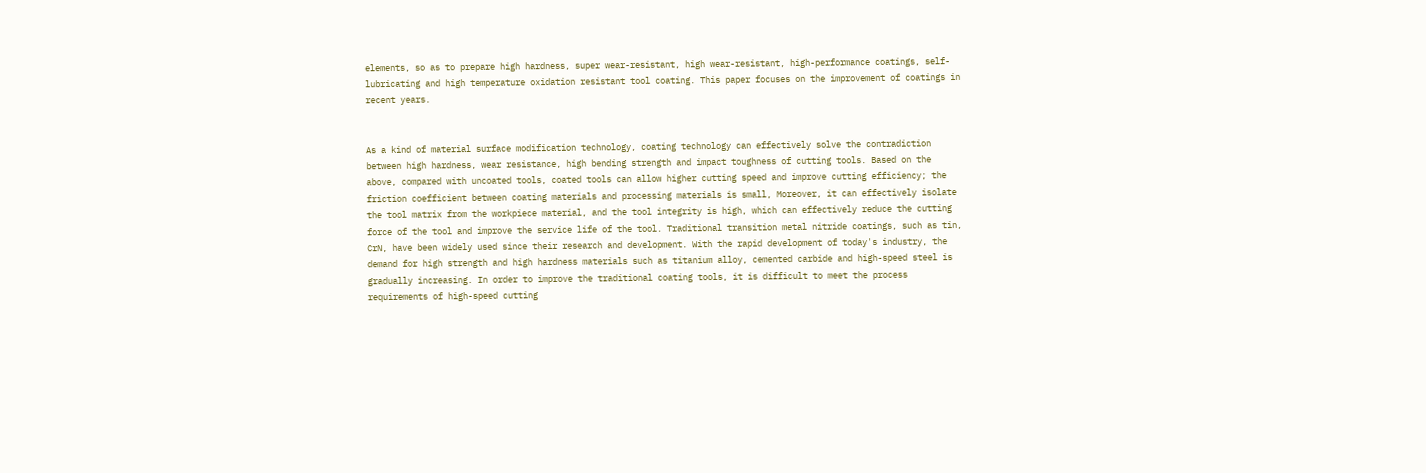elements, so as to prepare high hardness, super wear-resistant, high wear-resistant, high-performance coatings, self-lubricating and high temperature oxidation resistant tool coating. This paper focuses on the improvement of coatings in recent years.


As a kind of material surface modification technology, coating technology can effectively solve the contradiction between high hardness, wear resistance, high bending strength and impact toughness of cutting tools. Based on the above, compared with uncoated tools, coated tools can allow higher cutting speed and improve cutting efficiency; the friction coefficient between coating materials and processing materials is small, Moreover, it can effectively isolate the tool matrix from the workpiece material, and the tool integrity is high, which can effectively reduce the cutting force of the tool and improve the service life of the tool. Traditional transition metal nitride coatings, such as tin, CrN, have been widely used since their research and development. With the rapid development of today's industry, the demand for high strength and high hardness materials such as titanium alloy, cemented carbide and high-speed steel is gradually increasing. In order to improve the traditional coating tools, it is difficult to meet the process requirements of high-speed cutting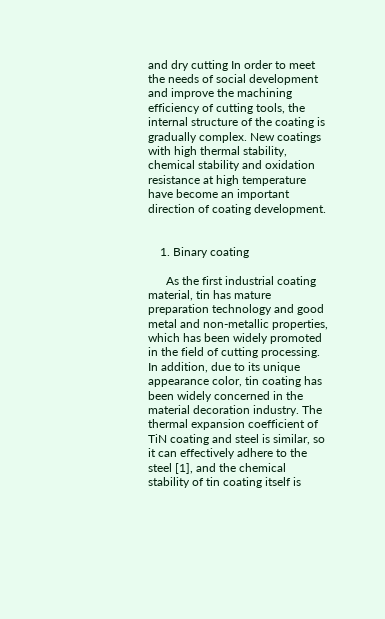and dry cutting In order to meet the needs of social development and improve the machining efficiency of cutting tools, the internal structure of the coating is gradually complex. New coatings with high thermal stability, chemical stability and oxidation resistance at high temperature have become an important direction of coating development.


    1. Binary coating

      As the first industrial coating material, tin has mature preparation technology and good metal and non-metallic properties, which has been widely promoted in the field of cutting processing. In addition, due to its unique appearance color, tin coating has been widely concerned in the material decoration industry. The thermal expansion coefficient of TiN coating and steel is similar, so it can effectively adhere to the steel [1], and the chemical stability of tin coating itself is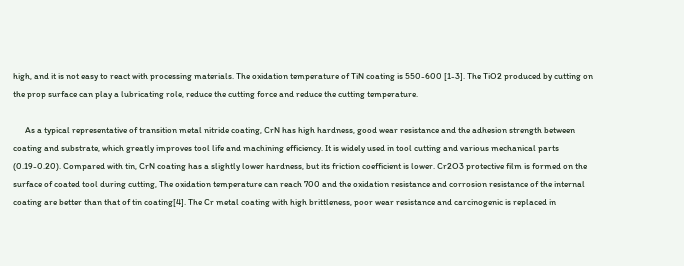high, and it is not easy to react with processing materials. The oxidation temperature of TiN coating is 550-600 [1-3]. The TiO2 produced by cutting on the prop surface can play a lubricating role, reduce the cutting force and reduce the cutting temperature.

      As a typical representative of transition metal nitride coating, CrN has high hardness, good wear resistance and the adhesion strength between coating and substrate, which greatly improves tool life and machining efficiency. It is widely used in tool cutting and various mechanical parts (0.19-0.20). Compared with tin, CrN coating has a slightly lower hardness, but its friction coefficient is lower. Cr2O3 protective film is formed on the surface of coated tool during cutting, The oxidation temperature can reach 700 and the oxidation resistance and corrosion resistance of the internal coating are better than that of tin coating[4]. The Cr metal coating with high brittleness, poor wear resistance and carcinogenic is replaced in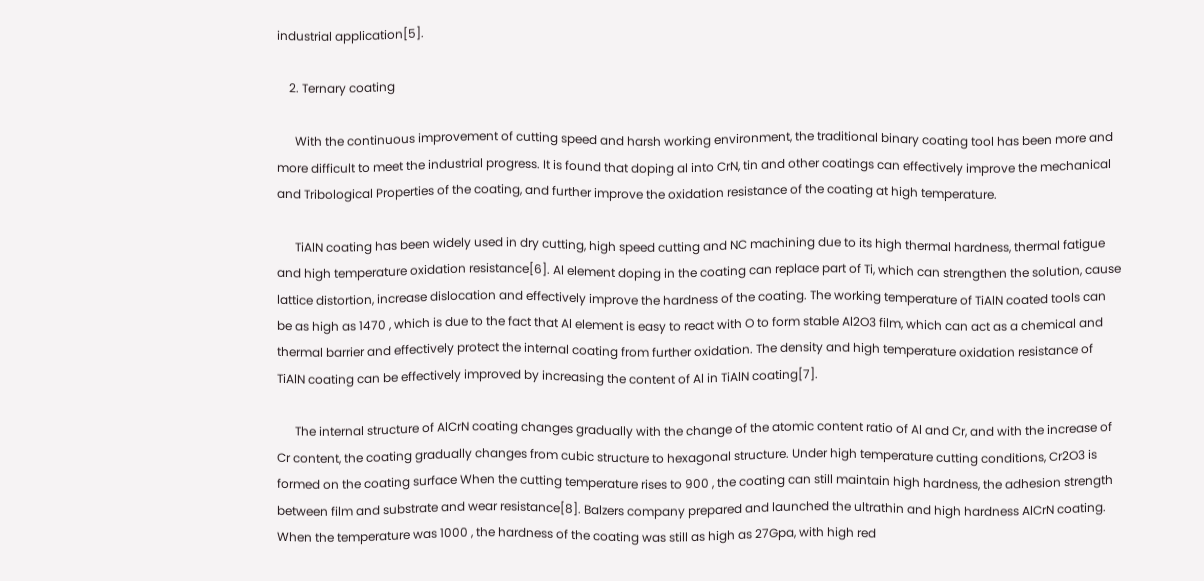industrial application[5].

    2. Ternary coating

      With the continuous improvement of cutting speed and harsh working environment, the traditional binary coating tool has been more and more difficult to meet the industrial progress. It is found that doping al into CrN, tin and other coatings can effectively improve the mechanical and Tribological Properties of the coating, and further improve the oxidation resistance of the coating at high temperature.

      TiAlN coating has been widely used in dry cutting, high speed cutting and NC machining due to its high thermal hardness, thermal fatigue and high temperature oxidation resistance[6]. Al element doping in the coating can replace part of Ti, which can strengthen the solution, cause lattice distortion, increase dislocation and effectively improve the hardness of the coating. The working temperature of TiAlN coated tools can be as high as 1470 , which is due to the fact that Al element is easy to react with O to form stable Al2O3 film, which can act as a chemical and thermal barrier and effectively protect the internal coating from further oxidation. The density and high temperature oxidation resistance of TiAlN coating can be effectively improved by increasing the content of Al in TiAlN coating[7].

      The internal structure of AlCrN coating changes gradually with the change of the atomic content ratio of Al and Cr, and with the increase of Cr content, the coating gradually changes from cubic structure to hexagonal structure. Under high temperature cutting conditions, Cr2O3 is formed on the coating surface When the cutting temperature rises to 900 , the coating can still maintain high hardness, the adhesion strength between film and substrate and wear resistance[8]. Balzers company prepared and launched the ultrathin and high hardness AlCrN coating. When the temperature was 1000 , the hardness of the coating was still as high as 27Gpa, with high red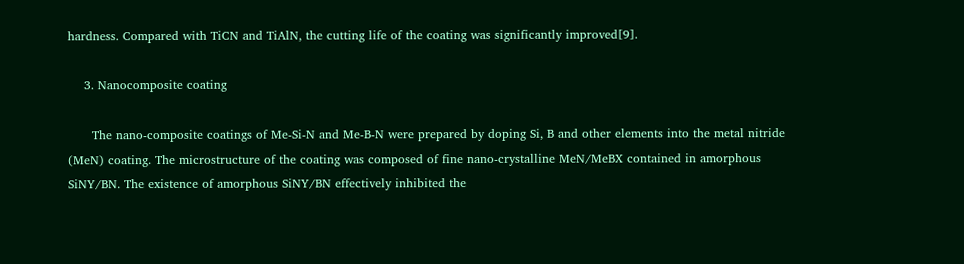hardness. Compared with TiCN and TiAlN, the cutting life of the coating was significantly improved[9].

    3. Nanocomposite coating

      The nano-composite coatings of Me-Si-N and Me-B-N were prepared by doping Si, B and other elements into the metal nitride (MeN) coating. The microstructure of the coating was composed of fine nano-crystalline MeN/MeBX contained in amorphous SiNY/BN. The existence of amorphous SiNY/BN effectively inhibited the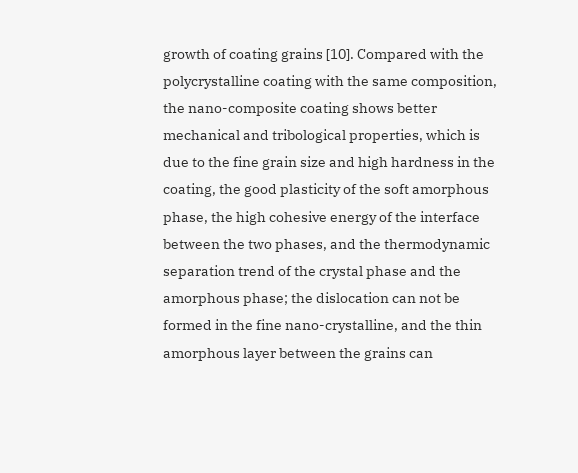growth of coating grains [10]. Compared with the polycrystalline coating with the same composition, the nano-composite coating shows better mechanical and tribological properties, which is due to the fine grain size and high hardness in the coating, the good plasticity of the soft amorphous phase, the high cohesive energy of the interface between the two phases, and the thermodynamic separation trend of the crystal phase and the amorphous phase; the dislocation can not be formed in the fine nano-crystalline, and the thin amorphous layer between the grains can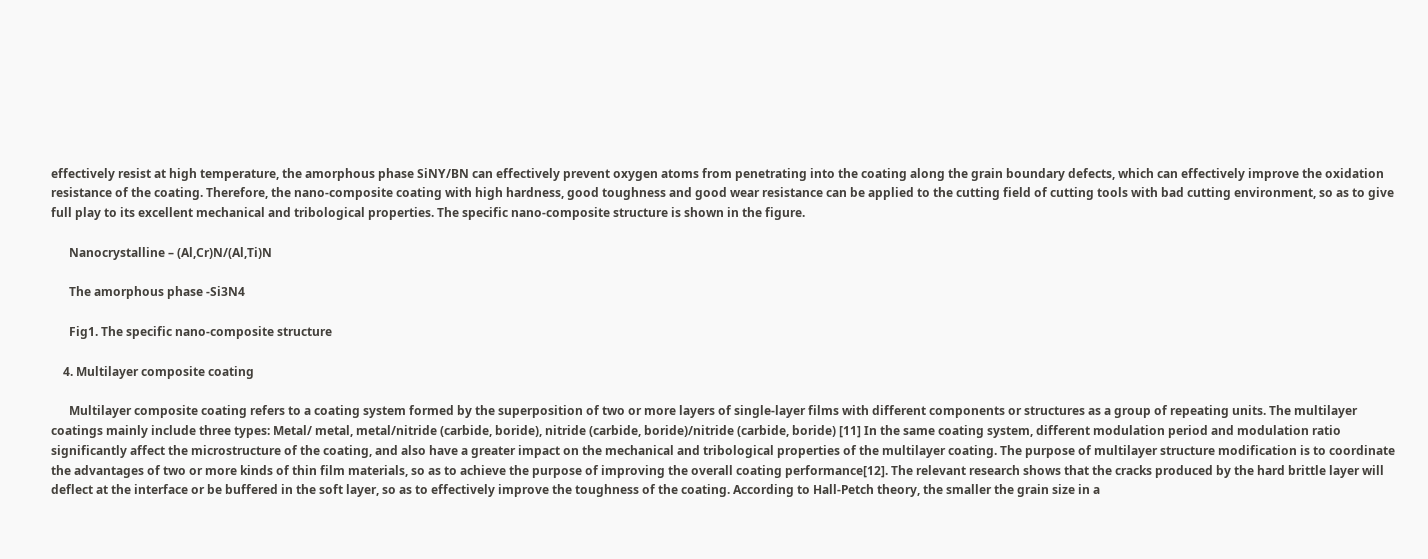effectively resist at high temperature, the amorphous phase SiNY/BN can effectively prevent oxygen atoms from penetrating into the coating along the grain boundary defects, which can effectively improve the oxidation resistance of the coating. Therefore, the nano-composite coating with high hardness, good toughness and good wear resistance can be applied to the cutting field of cutting tools with bad cutting environment, so as to give full play to its excellent mechanical and tribological properties. The specific nano-composite structure is shown in the figure.

      Nanocrystalline – (Al,Cr)N/(Al,Ti)N

      The amorphous phase -Si3N4

      Fig1. The specific nano-composite structure

    4. Multilayer composite coating

      Multilayer composite coating refers to a coating system formed by the superposition of two or more layers of single-layer films with different components or structures as a group of repeating units. The multilayer coatings mainly include three types: Metal/ metal, metal/nitride (carbide, boride), nitride (carbide, boride)/nitride (carbide, boride) [11] In the same coating system, different modulation period and modulation ratio significantly affect the microstructure of the coating, and also have a greater impact on the mechanical and tribological properties of the multilayer coating. The purpose of multilayer structure modification is to coordinate the advantages of two or more kinds of thin film materials, so as to achieve the purpose of improving the overall coating performance[12]. The relevant research shows that the cracks produced by the hard brittle layer will deflect at the interface or be buffered in the soft layer, so as to effectively improve the toughness of the coating. According to Hall-Petch theory, the smaller the grain size in a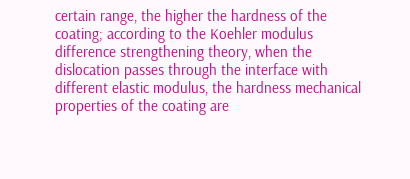certain range, the higher the hardness of the coating; according to the Koehler modulus difference strengthening theory, when the dislocation passes through the interface with different elastic modulus, the hardness mechanical properties of the coating are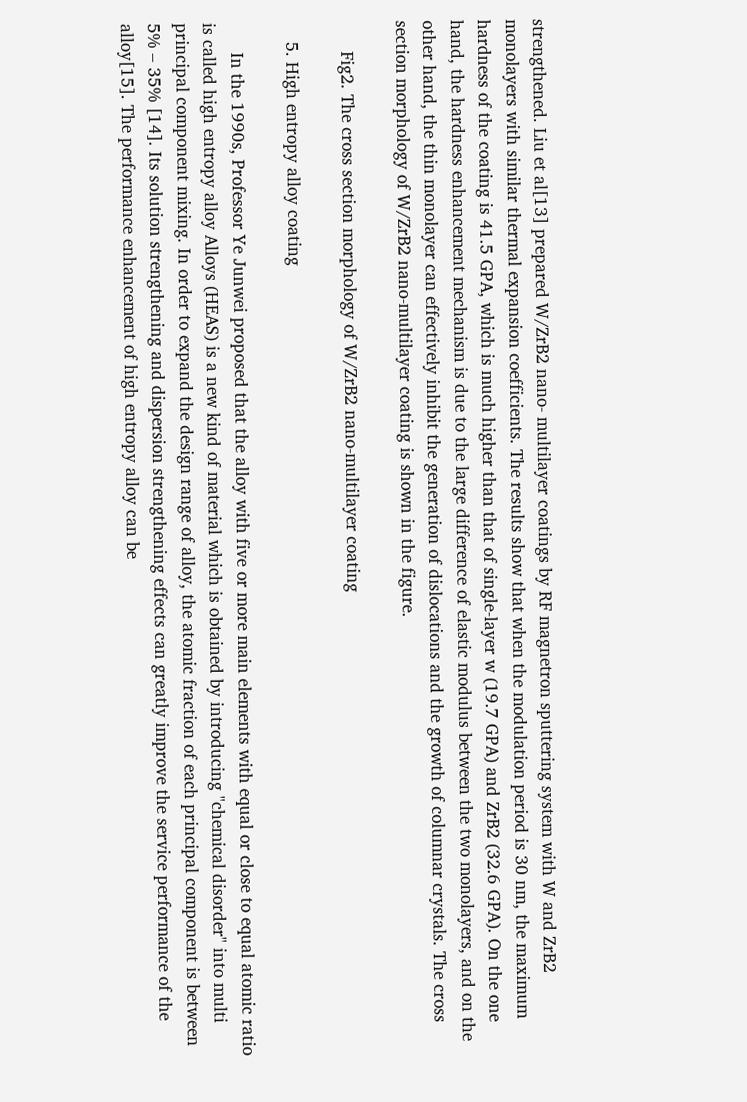strengthened. Liu et al[13] prepared W/ZrB2 nano- multilayer coatings by RF magnetron sputtering system with W and ZrB2 monolayers with similar thermal expansion coefficients. The results show that when the modulation period is 30 nm, the maximum hardness of the coating is 41.5 GPA, which is much higher than that of single-layer w (19.7 GPA) and ZrB2 (32.6 GPA). On the one hand, the hardness enhancement mechanism is due to the large difference of elastic modulus between the two monolayers, and on the other hand, the thin monolayer can effectively inhibit the generation of dislocations and the growth of columnar crystals. The cross section morphology of W/ZrB2 nano-multilayer coating is shown in the figure.

      Fig2. The cross section morphology of W/ZrB2 nano-multilayer coating

    5. High entropy alloy coating

      In the 1990s, Professor Ye Junwei proposed that the alloy with five or more main elements with equal or close to equal atomic ratio is called high entropy alloy Alloys (HEAS) is a new kind of material which is obtained by introducing "chemical disorder" into multi principal component mixing. In order to expand the design range of alloy, the atomic fraction of each principal component is between 5% – 35% [14]. Its solution strengthening and dispersion strengthening effects can greatly improve the service performance of the alloy[15]. The performance enhancement of high entropy alloy can be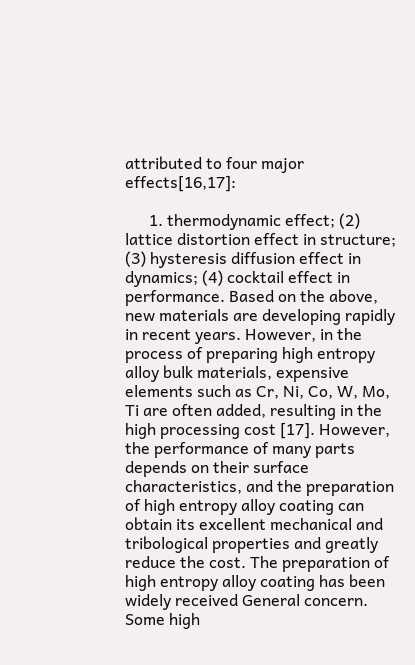attributed to four major effects[16,17]:

      1. thermodynamic effect; (2) lattice distortion effect in structure; (3) hysteresis diffusion effect in dynamics; (4) cocktail effect in performance. Based on the above, new materials are developing rapidly in recent years. However, in the process of preparing high entropy alloy bulk materials, expensive elements such as Cr, Ni, Co, W, Mo, Ti are often added, resulting in the high processing cost [17]. However, the performance of many parts depends on their surface characteristics, and the preparation of high entropy alloy coating can obtain its excellent mechanical and tribological properties and greatly reduce the cost. The preparation of high entropy alloy coating has been widely received General concern. Some high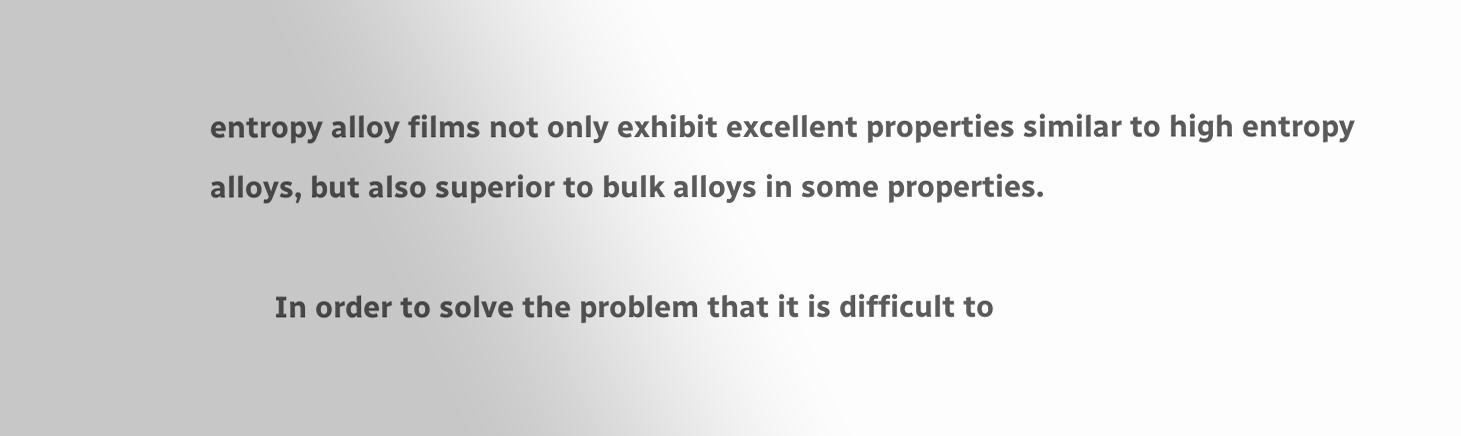entropy alloy films not only exhibit excellent properties similar to high entropy alloys, but also superior to bulk alloys in some properties.

        In order to solve the problem that it is difficult to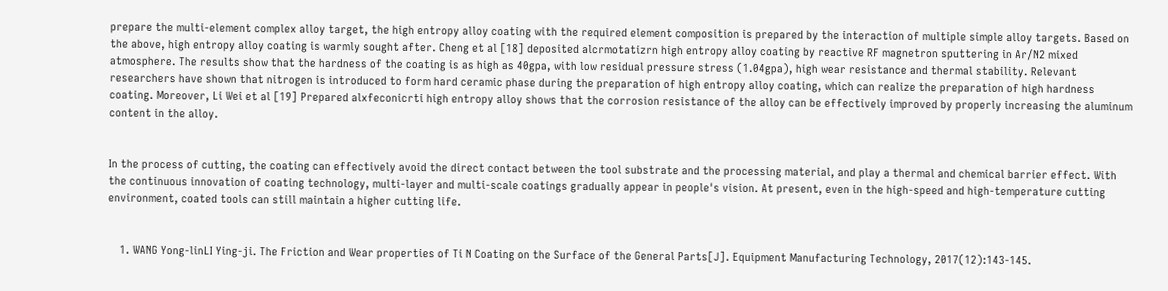prepare the multi-element complex alloy target, the high entropy alloy coating with the required element composition is prepared by the interaction of multiple simple alloy targets. Based on the above, high entropy alloy coating is warmly sought after. Cheng et al [18] deposited alcrmotatizrn high entropy alloy coating by reactive RF magnetron sputtering in Ar/N2 mixed atmosphere. The results show that the hardness of the coating is as high as 40gpa, with low residual pressure stress (1.04gpa), high wear resistance and thermal stability. Relevant researchers have shown that nitrogen is introduced to form hard ceramic phase during the preparation of high entropy alloy coating, which can realize the preparation of high hardness coating. Moreover, Li Wei et al [19] Prepared alxfeconicrti high entropy alloy shows that the corrosion resistance of the alloy can be effectively improved by properly increasing the aluminum content in the alloy.


In the process of cutting, the coating can effectively avoid the direct contact between the tool substrate and the processing material, and play a thermal and chemical barrier effect. With the continuous innovation of coating technology, multi-layer and multi-scale coatings gradually appear in people's vision. At present, even in the high-speed and high-temperature cutting environment, coated tools can still maintain a higher cutting life.


    1. WANG Yong-linLI Ying-ji. The Friction and Wear properties of Ti N Coating on the Surface of the General Parts[J]. Equipment Manufacturing Technology, 2017(12):143-145.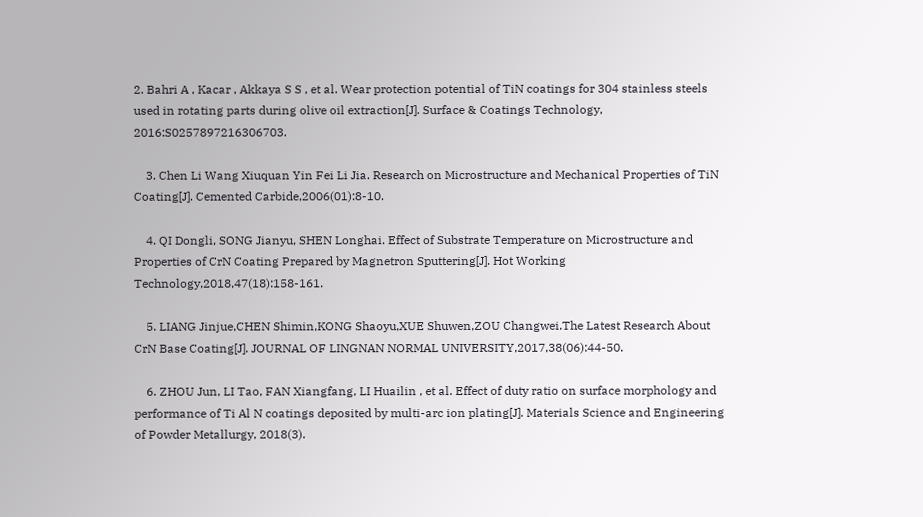2. Bahri A , Kacar , Akkaya S S , et al. Wear protection potential of TiN coatings for 304 stainless steels used in rotating parts during olive oil extraction[J]. Surface & Coatings Technology, 2016:S0257897216306703.

    3. Chen Li Wang Xiuquan Yin Fei Li Jia. Research on Microstructure and Mechanical Properties of TiN Coating[J]. Cemented Carbide,2006(01):8-10.

    4. QI Dongli, SONG Jianyu, SHEN Longhai. Effect of Substrate Temperature on Microstructure and Properties of CrN Coating Prepared by Magnetron Sputtering[J]. Hot Working Technology,2018,47(18):158-161.

    5. LIANG Jinjue,CHEN Shimin,KONG Shaoyu,XUE Shuwen,ZOU Changwei.The Latest Research About CrN Base Coating[J]. JOURNAL OF LINGNAN NORMAL UNIVERSITY,2017,38(06):44-50.

    6. ZHOU Jun, LI Tao, FAN Xiangfang, LI Huailin , et al. Effect of duty ratio on surface morphology and performance of Ti Al N coatings deposited by multi-arc ion plating[J]. Materials Science and Engineering of Powder Metallurgy, 2018(3).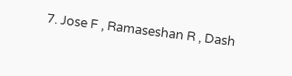7. Jose F , Ramaseshan R , Dash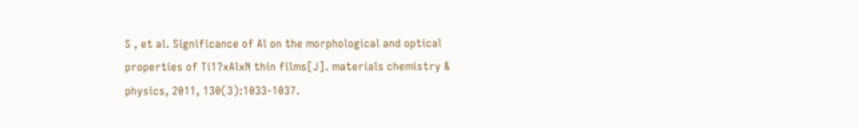S , et al. Significance of Al on the morphological and optical properties of Ti1?xAlxN thin films[J]. materials chemistry & physics, 2011, 130(3):1033-1037.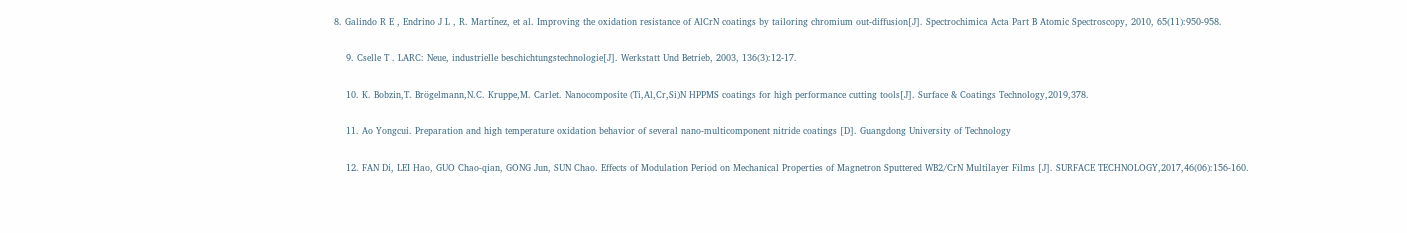8. Galindo R E , Endrino J L , R. Martínez, et al. Improving the oxidation resistance of AlCrN coatings by tailoring chromium out-diffusion[J]. Spectrochimica Acta Part B Atomic Spectroscopy, 2010, 65(11):950-958.

    9. Cselle T . LARC: Neue, industrielle beschichtungstechnologie[J]. Werkstatt Und Betrieb, 2003, 136(3):12-17.

    10. K. Bobzin,T. Brögelmann,N.C. Kruppe,M. Carlet. Nanocomposite (Ti,Al,Cr,Si)N HPPMS coatings for high performance cutting tools[J]. Surface & Coatings Technology,2019,378.

    11. Ao Yongcui. Preparation and high temperature oxidation behavior of several nano-multicomponent nitride coatings [D]. Guangdong University of Technology

    12. FAN Di, LEI Hao, GUO Chao-qian, GONG Jun, SUN Chao. Effects of Modulation Period on Mechanical Properties of Magnetron Sputtered WB2/CrN Multilayer Films [J]. SURFACE TECHNOLOGY,2017,46(06):156-160.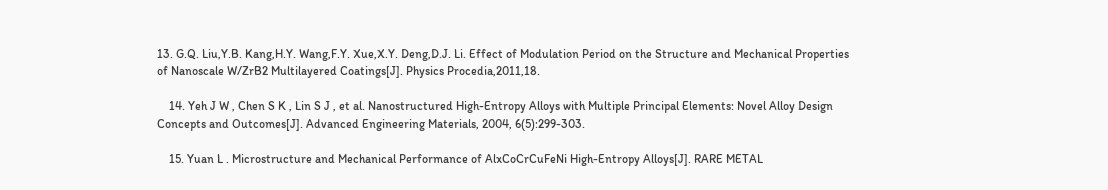13. G.Q. Liu,Y.B. Kang,H.Y. Wang,F.Y. Xue,X.Y. Deng,D.J. Li. Effect of Modulation Period on the Structure and Mechanical Properties of Nanoscale W/ZrB2 Multilayered Coatings[J]. Physics Procedia,2011,18.

    14. Yeh J W , Chen S K , Lin S J , et al. Nanostructured High-Entropy Alloys with Multiple Principal Elements: Novel Alloy Design Concepts and Outcomes[J]. Advanced Engineering Materials, 2004, 6(5):299-303.

    15. Yuan L . Microstructure and Mechanical Performance of AlxCoCrCuFeNi High-Entropy Alloys[J]. RARE METAL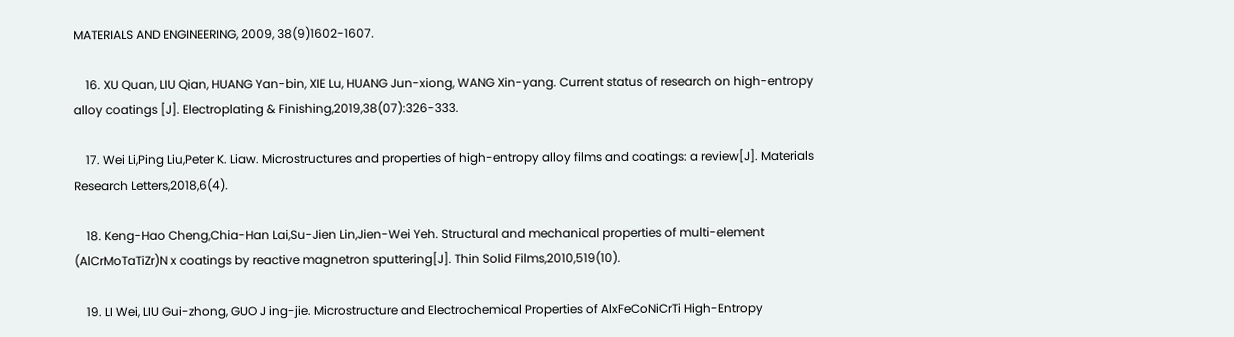MATERIALS AND ENGINEERING, 2009, 38(9)1602-1607.

    16. XU Quan, LIU Qian, HUANG Yan-bin, XIE Lu, HUANG Jun-xiong, WANG Xin-yang. Current status of research on high-entropy alloy coatings [J]. Electroplating & Finishing,2019,38(07):326-333.

    17. Wei Li,Ping Liu,Peter K. Liaw. Microstructures and properties of high-entropy alloy films and coatings: a review[J]. Materials Research Letters,2018,6(4).

    18. Keng-Hao Cheng,Chia-Han Lai,Su-Jien Lin,Jien-Wei Yeh. Structural and mechanical properties of multi-element (AlCrMoTaTiZr)N x coatings by reactive magnetron sputtering[J]. Thin Solid Films,2010,519(10).

    19. LI Wei, LIU Gui-zhong, GUO J ing-jie. Microstructure and Electrochemical Properties of AlxFeCoNiCrTi High-Entropy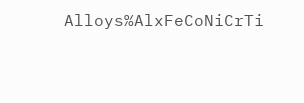Alloys%AlxFeCoNiCrTi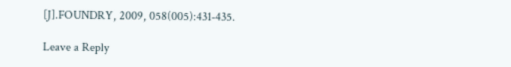[J].FOUNDRY, 2009, 058(005):431-435.

Leave a Reply